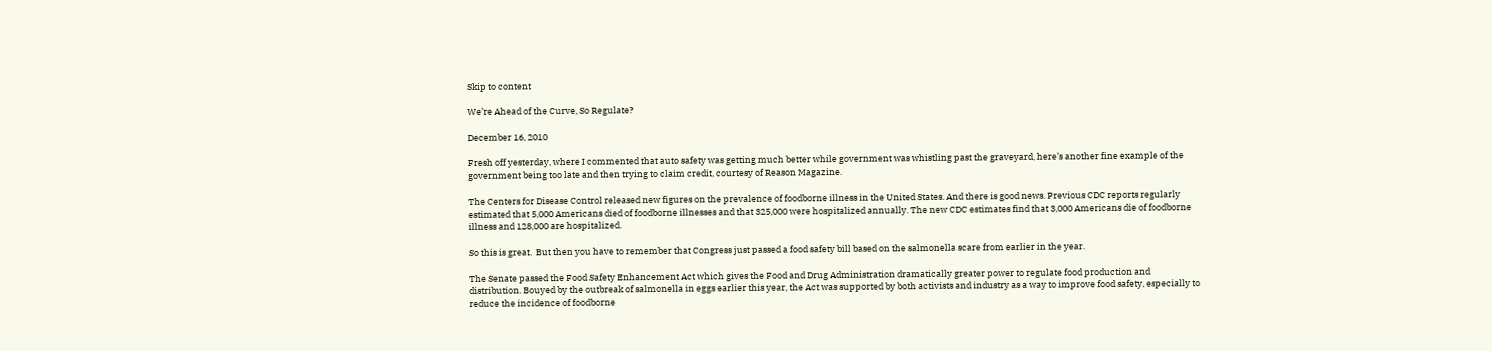Skip to content

We’re Ahead of the Curve, So Regulate?

December 16, 2010

Fresh off yesterday, where I commented that auto safety was getting much better while government was whistling past the graveyard, here’s another fine example of the government being too late and then trying to claim credit, courtesy of Reason Magazine.

The Centers for Disease Control released new figures on the prevalence of foodborne illness in the United States. And there is good news. Previous CDC reports regularly estimated that 5,000 Americans died of foodborne illnesses and that 325,000 were hospitalized annually. The new CDC estimates find that 3,000 Americans die of foodborne illness and 128,000 are hospitalized.

So this is great.  But then you have to remember that Congress just passed a food safety bill based on the salmonella scare from earlier in the year.

The Senate passed the Food Safety Enhancement Act which gives the Food and Drug Administration dramatically greater power to regulate food production and distribution. Bouyed by the outbreak of salmonella in eggs earlier this year, the Act was supported by both activists and industry as a way to improve food safety, especially to reduce the incidence of foodborne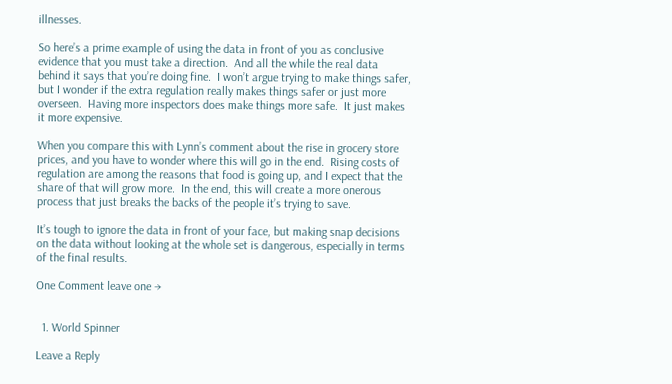illnesses.

So here’s a prime example of using the data in front of you as conclusive evidence that you must take a direction.  And all the while the real data behind it says that you’re doing fine.  I won’t argue trying to make things safer, but I wonder if the extra regulation really makes things safer or just more overseen.  Having more inspectors does make things more safe.  It just makes it more expensive.

When you compare this with Lynn’s comment about the rise in grocery store prices, and you have to wonder where this will go in the end.  Rising costs of regulation are among the reasons that food is going up, and I expect that the share of that will grow more.  In the end, this will create a more onerous process that just breaks the backs of the people it’s trying to save.

It’s tough to ignore the data in front of your face, but making snap decisions on the data without looking at the whole set is dangerous, especially in terms of the final results.

One Comment leave one →


  1. World Spinner

Leave a Reply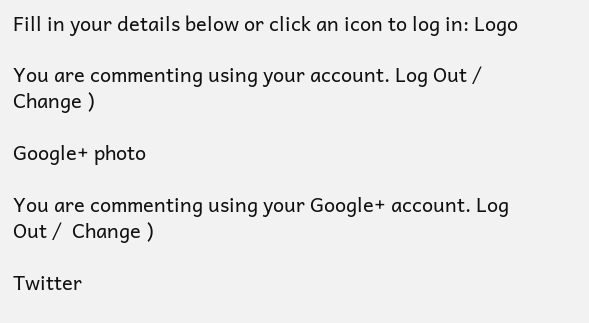Fill in your details below or click an icon to log in: Logo

You are commenting using your account. Log Out /  Change )

Google+ photo

You are commenting using your Google+ account. Log Out /  Change )

Twitter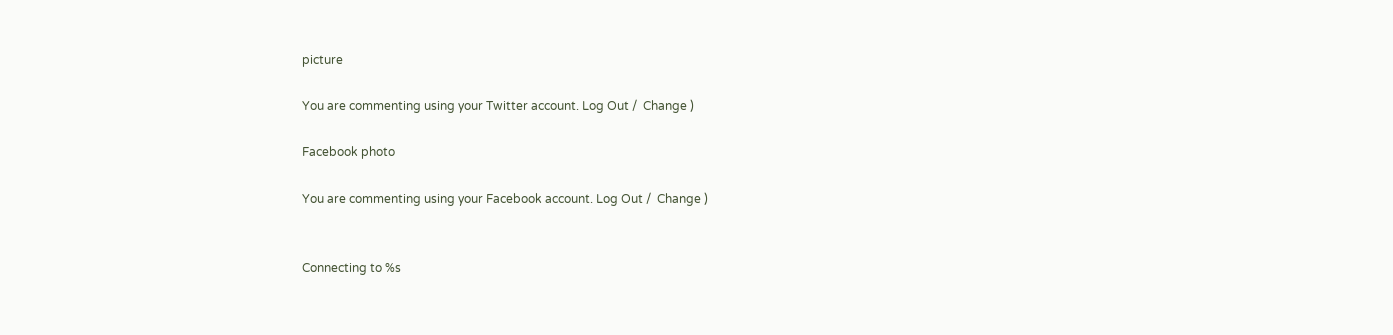picture

You are commenting using your Twitter account. Log Out /  Change )

Facebook photo

You are commenting using your Facebook account. Log Out /  Change )


Connecting to %s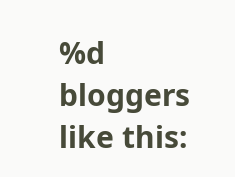%d bloggers like this: